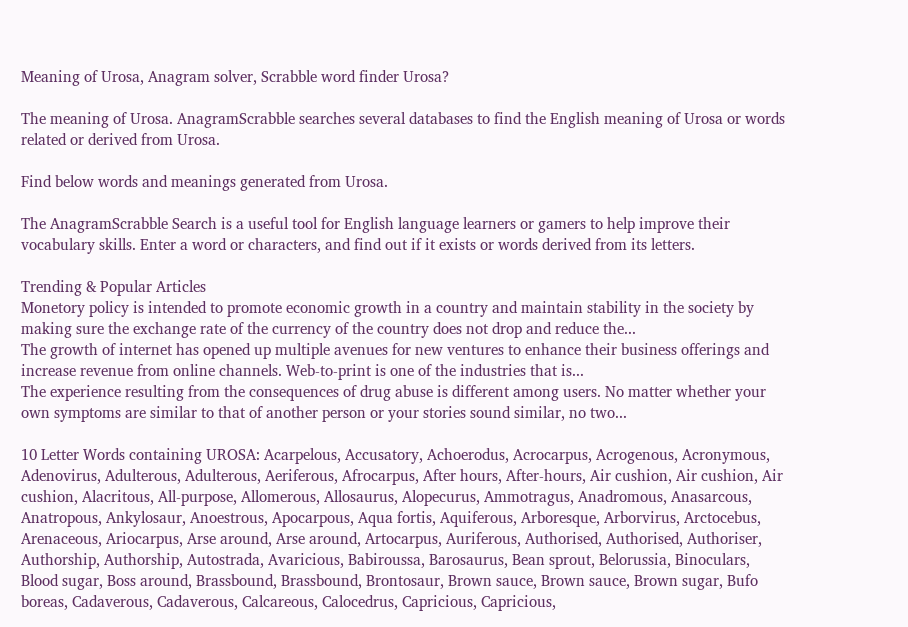Meaning of Urosa, Anagram solver, Scrabble word finder Urosa?

The meaning of Urosa. AnagramScrabble searches several databases to find the English meaning of Urosa or words related or derived from Urosa.

Find below words and meanings generated from Urosa.

The AnagramScrabble Search is a useful tool for English language learners or gamers to help improve their vocabulary skills. Enter a word or characters, and find out if it exists or words derived from its letters.

Trending & Popular Articles
Monetory policy is intended to promote economic growth in a country and maintain stability in the society by making sure the exchange rate of the currency of the country does not drop and reduce the...
The growth of internet has opened up multiple avenues for new ventures to enhance their business offerings and increase revenue from online channels. Web-to-print is one of the industries that is...
The experience resulting from the consequences of drug abuse is different among users. No matter whether your own symptoms are similar to that of another person or your stories sound similar, no two...

10 Letter Words containing UROSA: Acarpelous, Accusatory, Achoerodus, Acrocarpus, Acrogenous, Acronymous, Adenovirus, Adulterous, Adulterous, Aeriferous, Afrocarpus, After hours, After-hours, Air cushion, Air cushion, Air cushion, Alacritous, All-purpose, Allomerous, Allosaurus, Alopecurus, Ammotragus, Anadromous, Anasarcous, Anatropous, Ankylosaur, Anoestrous, Apocarpous, Aqua fortis, Aquiferous, Arboresque, Arborvirus, Arctocebus, Arenaceous, Ariocarpus, Arse around, Arse around, Artocarpus, Auriferous, Authorised, Authorised, Authoriser, Authorship, Authorship, Autostrada, Avaricious, Babiroussa, Barosaurus, Bean sprout, Belorussia, Binoculars, Blood sugar, Boss around, Brassbound, Brassbound, Brontosaur, Brown sauce, Brown sauce, Brown sugar, Bufo boreas, Cadaverous, Cadaverous, Calcareous, Calocedrus, Capricious, Capricious,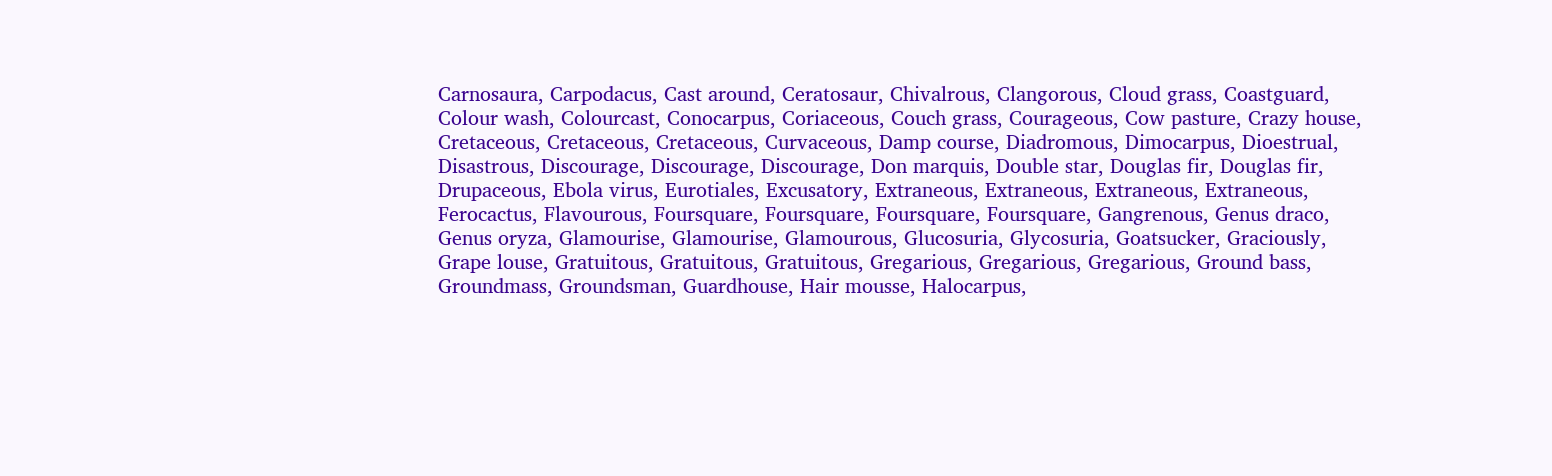Carnosaura, Carpodacus, Cast around, Ceratosaur, Chivalrous, Clangorous, Cloud grass, Coastguard, Colour wash, Colourcast, Conocarpus, Coriaceous, Couch grass, Courageous, Cow pasture, Crazy house, Cretaceous, Cretaceous, Cretaceous, Curvaceous, Damp course, Diadromous, Dimocarpus, Dioestrual, Disastrous, Discourage, Discourage, Discourage, Don marquis, Double star, Douglas fir, Douglas fir, Drupaceous, Ebola virus, Eurotiales, Excusatory, Extraneous, Extraneous, Extraneous, Extraneous, Ferocactus, Flavourous, Foursquare, Foursquare, Foursquare, Foursquare, Gangrenous, Genus draco, Genus oryza, Glamourise, Glamourise, Glamourous, Glucosuria, Glycosuria, Goatsucker, Graciously, Grape louse, Gratuitous, Gratuitous, Gratuitous, Gregarious, Gregarious, Gregarious, Ground bass, Groundmass, Groundsman, Guardhouse, Hair mousse, Halocarpus,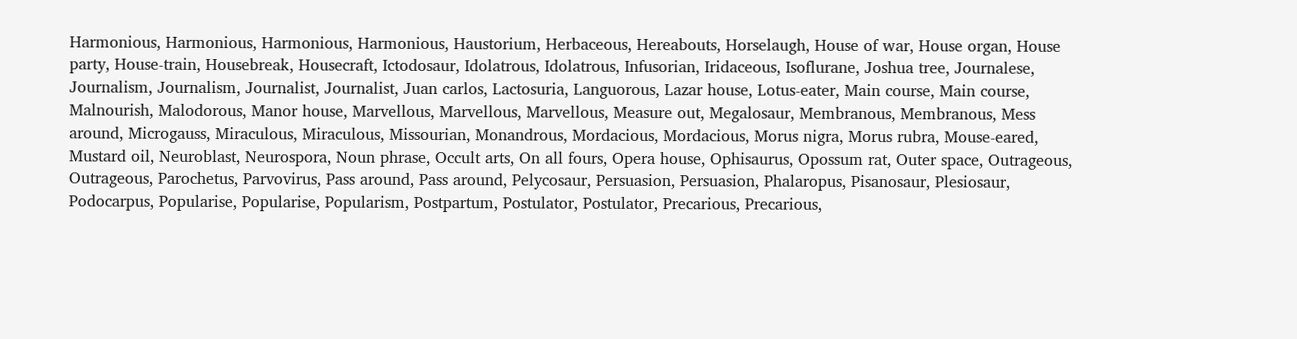Harmonious, Harmonious, Harmonious, Harmonious, Haustorium, Herbaceous, Hereabouts, Horselaugh, House of war, House organ, House party, House-train, Housebreak, Housecraft, Ictodosaur, Idolatrous, Idolatrous, Infusorian, Iridaceous, Isoflurane, Joshua tree, Journalese, Journalism, Journalism, Journalist, Journalist, Juan carlos, Lactosuria, Languorous, Lazar house, Lotus-eater, Main course, Main course, Malnourish, Malodorous, Manor house, Marvellous, Marvellous, Marvellous, Measure out, Megalosaur, Membranous, Membranous, Mess around, Microgauss, Miraculous, Miraculous, Missourian, Monandrous, Mordacious, Mordacious, Morus nigra, Morus rubra, Mouse-eared, Mustard oil, Neuroblast, Neurospora, Noun phrase, Occult arts, On all fours, Opera house, Ophisaurus, Opossum rat, Outer space, Outrageous, Outrageous, Parochetus, Parvovirus, Pass around, Pass around, Pelycosaur, Persuasion, Persuasion, Phalaropus, Pisanosaur, Plesiosaur, Podocarpus, Popularise, Popularise, Popularism, Postpartum, Postulator, Postulator, Precarious, Precarious,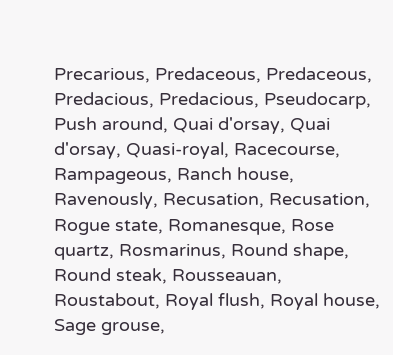Precarious, Predaceous, Predaceous, Predacious, Predacious, Pseudocarp, Push around, Quai d'orsay, Quai d'orsay, Quasi-royal, Racecourse, Rampageous, Ranch house, Ravenously, Recusation, Recusation, Rogue state, Romanesque, Rose quartz, Rosmarinus, Round shape, Round steak, Rousseauan, Roustabout, Royal flush, Royal house, Sage grouse,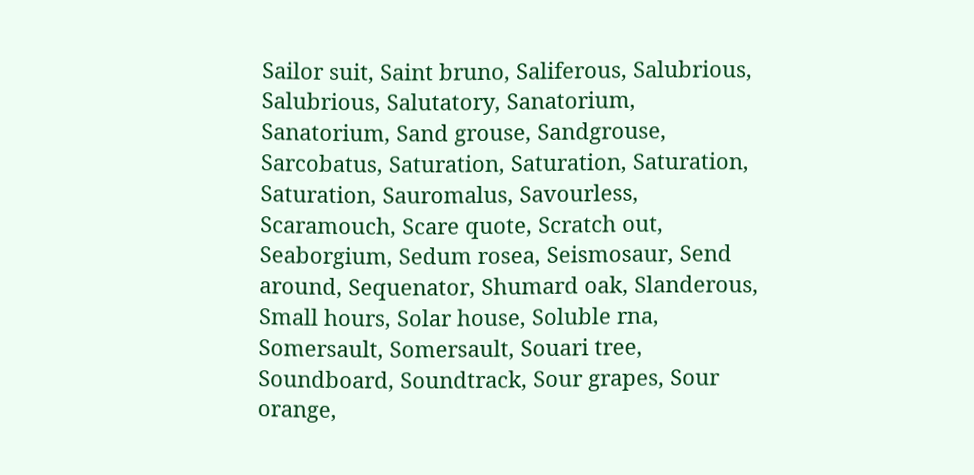Sailor suit, Saint bruno, Saliferous, Salubrious, Salubrious, Salutatory, Sanatorium, Sanatorium, Sand grouse, Sandgrouse, Sarcobatus, Saturation, Saturation, Saturation, Saturation, Sauromalus, Savourless, Scaramouch, Scare quote, Scratch out, Seaborgium, Sedum rosea, Seismosaur, Send around, Sequenator, Shumard oak, Slanderous, Small hours, Solar house, Soluble rna, Somersault, Somersault, Souari tree, Soundboard, Soundtrack, Sour grapes, Sour orange,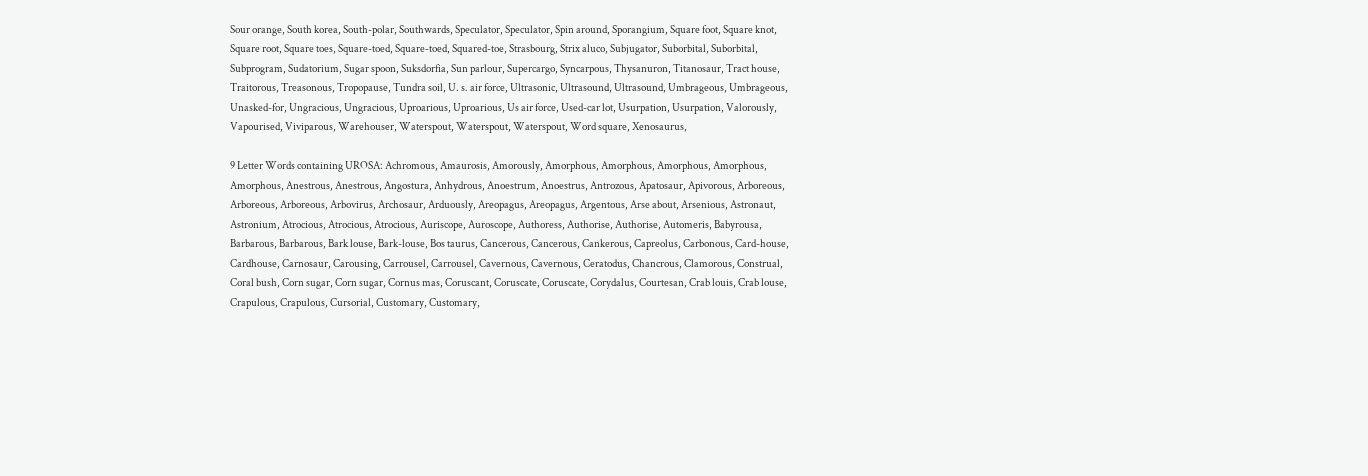Sour orange, South korea, South-polar, Southwards, Speculator, Speculator, Spin around, Sporangium, Square foot, Square knot, Square root, Square toes, Square-toed, Square-toed, Squared-toe, Strasbourg, Strix aluco, Subjugator, Suborbital, Suborbital, Subprogram, Sudatorium, Sugar spoon, Suksdorfia, Sun parlour, Supercargo, Syncarpous, Thysanuron, Titanosaur, Tract house, Traitorous, Treasonous, Tropopause, Tundra soil, U. s. air force, Ultrasonic, Ultrasound, Ultrasound, Umbrageous, Umbrageous, Unasked-for, Ungracious, Ungracious, Uproarious, Uproarious, Us air force, Used-car lot, Usurpation, Usurpation, Valorously, Vapourised, Viviparous, Warehouser, Waterspout, Waterspout, Waterspout, Word square, Xenosaurus,

9 Letter Words containing UROSA: Achromous, Amaurosis, Amorously, Amorphous, Amorphous, Amorphous, Amorphous, Amorphous, Anestrous, Anestrous, Angostura, Anhydrous, Anoestrum, Anoestrus, Antrozous, Apatosaur, Apivorous, Arboreous, Arboreous, Arboreous, Arbovirus, Archosaur, Arduously, Areopagus, Areopagus, Argentous, Arse about, Arsenious, Astronaut, Astronium, Atrocious, Atrocious, Atrocious, Auriscope, Auroscope, Authoress, Authorise, Authorise, Automeris, Babyrousa, Barbarous, Barbarous, Bark louse, Bark-louse, Bos taurus, Cancerous, Cancerous, Cankerous, Capreolus, Carbonous, Card-house, Cardhouse, Carnosaur, Carousing, Carrousel, Carrousel, Cavernous, Cavernous, Ceratodus, Chancrous, Clamorous, Construal, Coral bush, Corn sugar, Corn sugar, Cornus mas, Coruscant, Coruscate, Coruscate, Corydalus, Courtesan, Crab louis, Crab louse, Crapulous, Crapulous, Cursorial, Customary, Customary,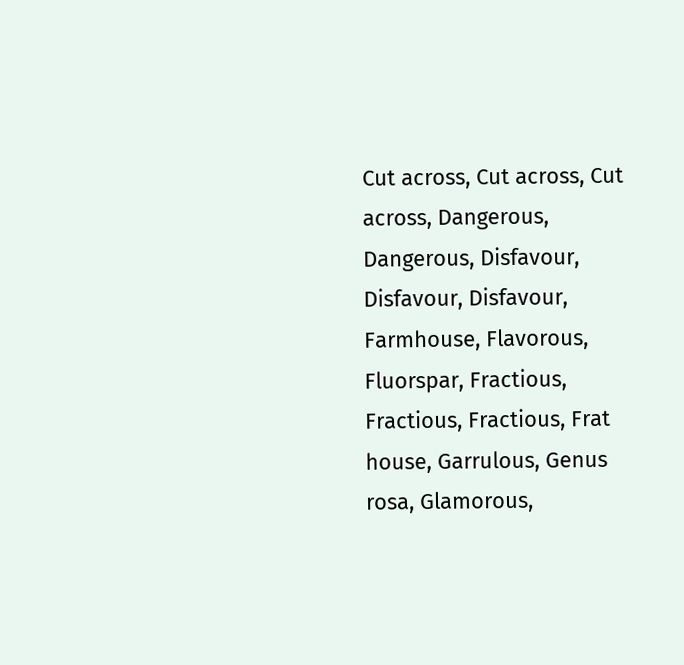Cut across, Cut across, Cut across, Dangerous, Dangerous, Disfavour, Disfavour, Disfavour, Farmhouse, Flavorous, Fluorspar, Fractious, Fractious, Fractious, Frat house, Garrulous, Genus rosa, Glamorous,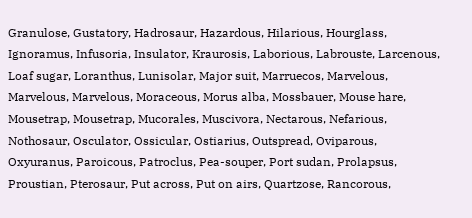Granulose, Gustatory, Hadrosaur, Hazardous, Hilarious, Hourglass, Ignoramus, Infusoria, Insulator, Kraurosis, Laborious, Labrouste, Larcenous, Loaf sugar, Loranthus, Lunisolar, Major suit, Marruecos, Marvelous, Marvelous, Marvelous, Moraceous, Morus alba, Mossbauer, Mouse hare, Mousetrap, Mousetrap, Mucorales, Muscivora, Nectarous, Nefarious, Nothosaur, Osculator, Ossicular, Ostiarius, Outspread, Oviparous, Oxyuranus, Paroicous, Patroclus, Pea-souper, Port sudan, Prolapsus, Proustian, Pterosaur, Put across, Put on airs, Quartzose, Rancorous,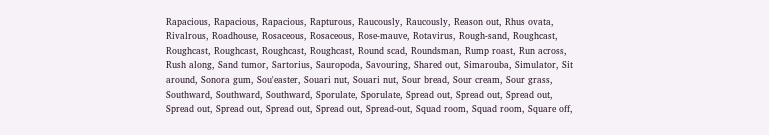Rapacious, Rapacious, Rapacious, Rapturous, Raucously, Raucously, Reason out, Rhus ovata, Rivalrous, Roadhouse, Rosaceous, Rosaceous, Rose-mauve, Rotavirus, Rough-sand, Roughcast, Roughcast, Roughcast, Roughcast, Roughcast, Round scad, Roundsman, Rump roast, Run across, Rush along, Sand tumor, Sartorius, Sauropoda, Savouring, Shared out, Simarouba, Simulator, Sit around, Sonora gum, Sou'easter, Souari nut, Souari nut, Sour bread, Sour cream, Sour grass, Southward, Southward, Southward, Sporulate, Sporulate, Spread out, Spread out, Spread out, Spread out, Spread out, Spread out, Spread out, Spread-out, Squad room, Squad room, Square off,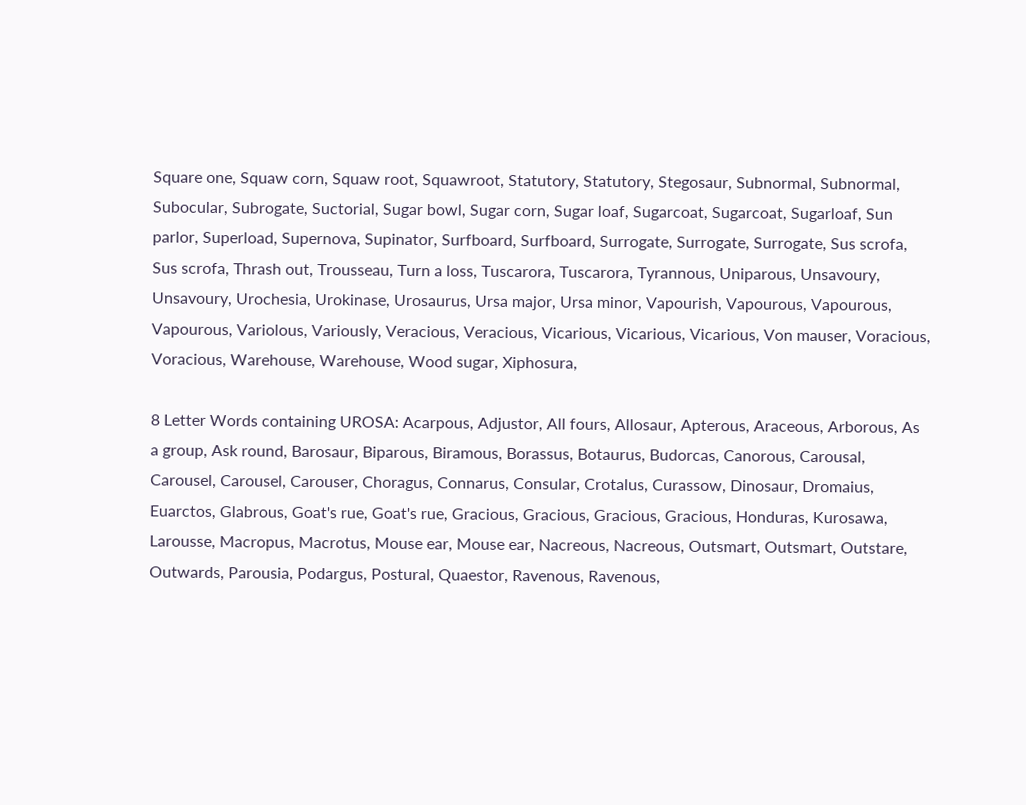Square one, Squaw corn, Squaw root, Squawroot, Statutory, Statutory, Stegosaur, Subnormal, Subnormal, Subocular, Subrogate, Suctorial, Sugar bowl, Sugar corn, Sugar loaf, Sugarcoat, Sugarcoat, Sugarloaf, Sun parlor, Superload, Supernova, Supinator, Surfboard, Surfboard, Surrogate, Surrogate, Surrogate, Sus scrofa, Sus scrofa, Thrash out, Trousseau, Turn a loss, Tuscarora, Tuscarora, Tyrannous, Uniparous, Unsavoury, Unsavoury, Urochesia, Urokinase, Urosaurus, Ursa major, Ursa minor, Vapourish, Vapourous, Vapourous, Vapourous, Variolous, Variously, Veracious, Veracious, Vicarious, Vicarious, Vicarious, Von mauser, Voracious, Voracious, Warehouse, Warehouse, Wood sugar, Xiphosura,

8 Letter Words containing UROSA: Acarpous, Adjustor, All fours, Allosaur, Apterous, Araceous, Arborous, As a group, Ask round, Barosaur, Biparous, Biramous, Borassus, Botaurus, Budorcas, Canorous, Carousal, Carousel, Carousel, Carouser, Choragus, Connarus, Consular, Crotalus, Curassow, Dinosaur, Dromaius, Euarctos, Glabrous, Goat's rue, Goat's rue, Gracious, Gracious, Gracious, Gracious, Honduras, Kurosawa, Larousse, Macropus, Macrotus, Mouse ear, Mouse ear, Nacreous, Nacreous, Outsmart, Outsmart, Outstare, Outwards, Parousia, Podargus, Postural, Quaestor, Ravenous, Ravenous,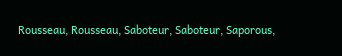Rousseau, Rousseau, Saboteur, Saboteur, Saporous,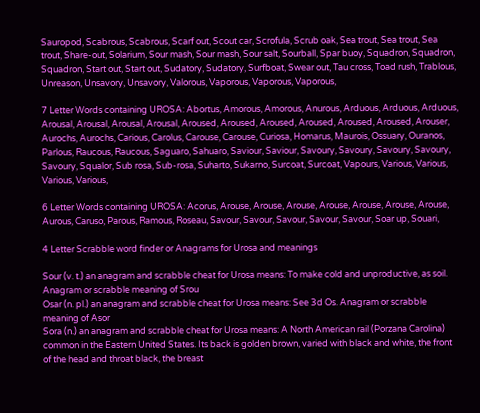Sauropod, Scabrous, Scabrous, Scarf out, Scout car, Scrofula, Scrub oak, Sea trout, Sea trout, Sea trout, Share-out, Solarium, Sour mash, Sour mash, Sour salt, Sourball, Spar buoy, Squadron, Squadron, Squadron, Start out, Start out, Sudatory, Sudatory, Surfboat, Swear out, Tau cross, Toad rush, Trablous, Unreason, Unsavory, Unsavory, Valorous, Vaporous, Vaporous, Vaporous,

7 Letter Words containing UROSA: Abortus, Amorous, Amorous, Anurous, Arduous, Arduous, Arduous, Arousal, Arousal, Arousal, Arousal, Aroused, Aroused, Aroused, Aroused, Aroused, Aroused, Arouser, Aurochs, Aurochs, Carious, Carolus, Carouse, Carouse, Curiosa, Homarus, Maurois, Ossuary, Ouranos, Parlous, Raucous, Raucous, Saguaro, Sahuaro, Saviour, Saviour, Savoury, Savoury, Savoury, Savoury, Savoury, Squalor, Sub rosa, Sub-rosa, Suharto, Sukarno, Surcoat, Surcoat, Vapours, Various, Various, Various, Various,

6 Letter Words containing UROSA: Acorus, Arouse, Arouse, Arouse, Arouse, Arouse, Arouse, Arouse, Aurous, Caruso, Parous, Ramous, Roseau, Savour, Savour, Savour, Savour, Savour, Soar up, Souari,

4 Letter Scrabble word finder or Anagrams for Urosa and meanings

Sour (v. t.) an anagram and scrabble cheat for Urosa means: To make cold and unproductive, as soil. Anagram or scrabble meaning of Srou
Osar (n. pl.) an anagram and scrabble cheat for Urosa means: See 3d Os. Anagram or scrabble meaning of Asor
Sora (n.) an anagram and scrabble cheat for Urosa means: A North American rail (Porzana Carolina) common in the Eastern United States. Its back is golden brown, varied with black and white, the front of the head and throat black, the breast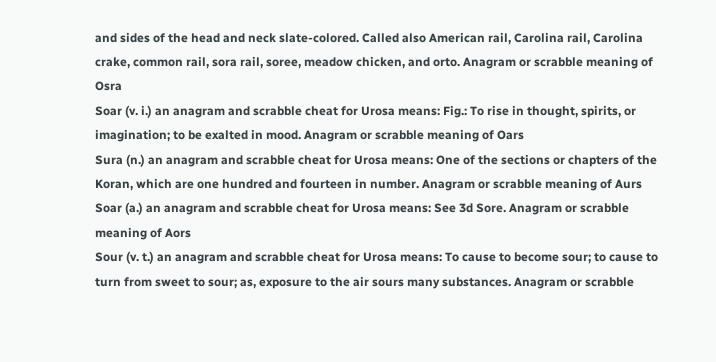and sides of the head and neck slate-colored. Called also American rail, Carolina rail, Carolina crake, common rail, sora rail, soree, meadow chicken, and orto. Anagram or scrabble meaning of Osra
Soar (v. i.) an anagram and scrabble cheat for Urosa means: Fig.: To rise in thought, spirits, or imagination; to be exalted in mood. Anagram or scrabble meaning of Oars
Sura (n.) an anagram and scrabble cheat for Urosa means: One of the sections or chapters of the Koran, which are one hundred and fourteen in number. Anagram or scrabble meaning of Aurs
Soar (a.) an anagram and scrabble cheat for Urosa means: See 3d Sore. Anagram or scrabble meaning of Aors
Sour (v. t.) an anagram and scrabble cheat for Urosa means: To cause to become sour; to cause to turn from sweet to sour; as, exposure to the air sours many substances. Anagram or scrabble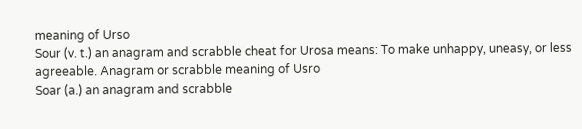meaning of Urso
Sour (v. t.) an anagram and scrabble cheat for Urosa means: To make unhappy, uneasy, or less agreeable. Anagram or scrabble meaning of Usro
Soar (a.) an anagram and scrabble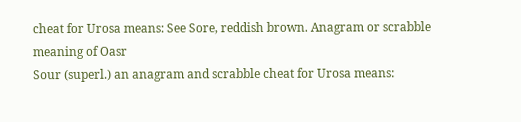cheat for Urosa means: See Sore, reddish brown. Anagram or scrabble meaning of Oasr
Sour (superl.) an anagram and scrabble cheat for Urosa means: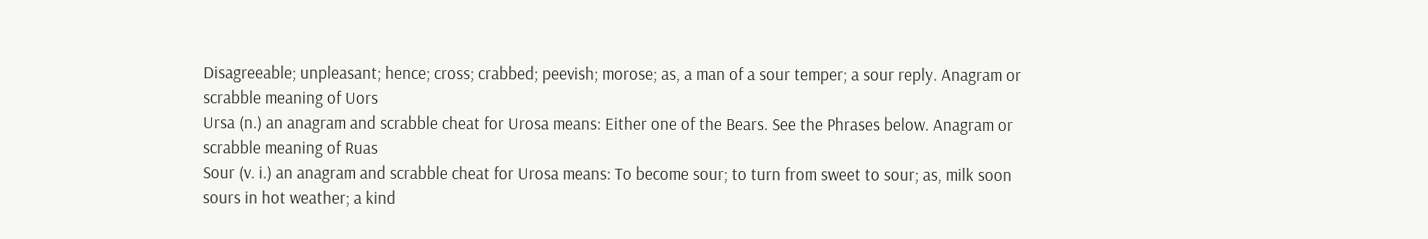Disagreeable; unpleasant; hence; cross; crabbed; peevish; morose; as, a man of a sour temper; a sour reply. Anagram or scrabble meaning of Uors
Ursa (n.) an anagram and scrabble cheat for Urosa means: Either one of the Bears. See the Phrases below. Anagram or scrabble meaning of Ruas
Sour (v. i.) an anagram and scrabble cheat for Urosa means: To become sour; to turn from sweet to sour; as, milk soon sours in hot weather; a kind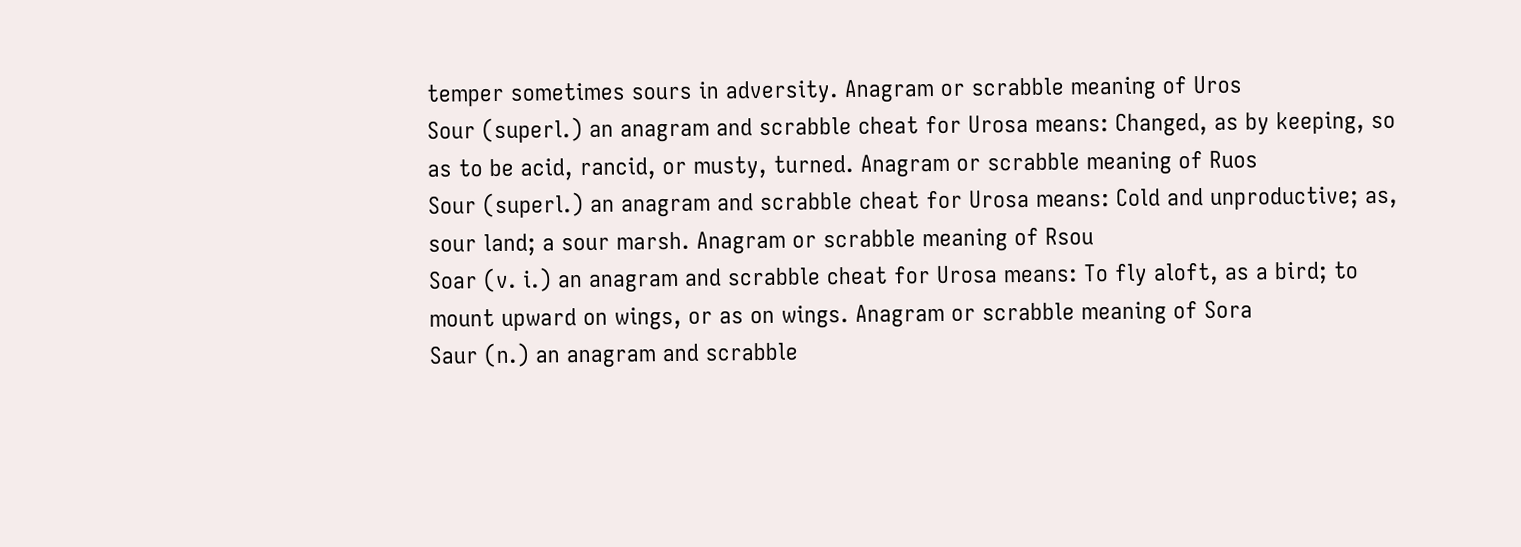temper sometimes sours in adversity. Anagram or scrabble meaning of Uros
Sour (superl.) an anagram and scrabble cheat for Urosa means: Changed, as by keeping, so as to be acid, rancid, or musty, turned. Anagram or scrabble meaning of Ruos
Sour (superl.) an anagram and scrabble cheat for Urosa means: Cold and unproductive; as, sour land; a sour marsh. Anagram or scrabble meaning of Rsou
Soar (v. i.) an anagram and scrabble cheat for Urosa means: To fly aloft, as a bird; to mount upward on wings, or as on wings. Anagram or scrabble meaning of Sora
Saur (n.) an anagram and scrabble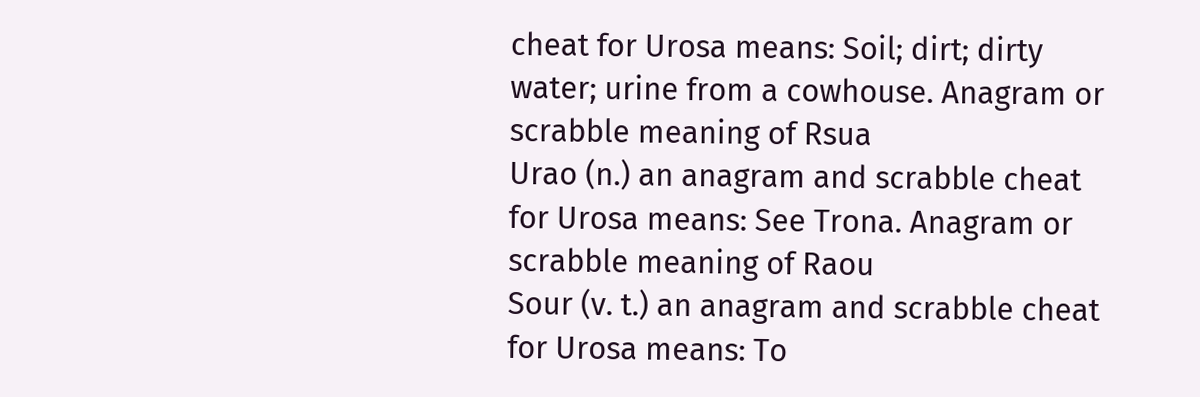cheat for Urosa means: Soil; dirt; dirty water; urine from a cowhouse. Anagram or scrabble meaning of Rsua
Urao (n.) an anagram and scrabble cheat for Urosa means: See Trona. Anagram or scrabble meaning of Raou
Sour (v. t.) an anagram and scrabble cheat for Urosa means: To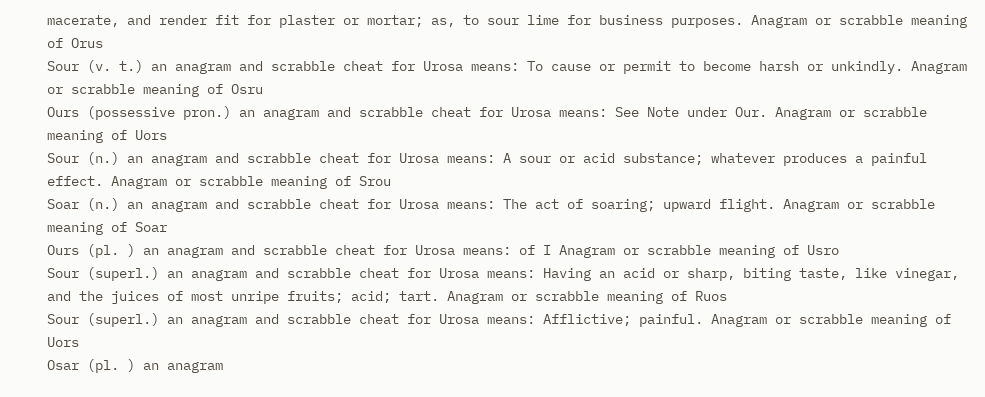macerate, and render fit for plaster or mortar; as, to sour lime for business purposes. Anagram or scrabble meaning of Orus
Sour (v. t.) an anagram and scrabble cheat for Urosa means: To cause or permit to become harsh or unkindly. Anagram or scrabble meaning of Osru
Ours (possessive pron.) an anagram and scrabble cheat for Urosa means: See Note under Our. Anagram or scrabble meaning of Uors
Sour (n.) an anagram and scrabble cheat for Urosa means: A sour or acid substance; whatever produces a painful effect. Anagram or scrabble meaning of Srou
Soar (n.) an anagram and scrabble cheat for Urosa means: The act of soaring; upward flight. Anagram or scrabble meaning of Soar
Ours (pl. ) an anagram and scrabble cheat for Urosa means: of I Anagram or scrabble meaning of Usro
Sour (superl.) an anagram and scrabble cheat for Urosa means: Having an acid or sharp, biting taste, like vinegar, and the juices of most unripe fruits; acid; tart. Anagram or scrabble meaning of Ruos
Sour (superl.) an anagram and scrabble cheat for Urosa means: Afflictive; painful. Anagram or scrabble meaning of Uors
Osar (pl. ) an anagram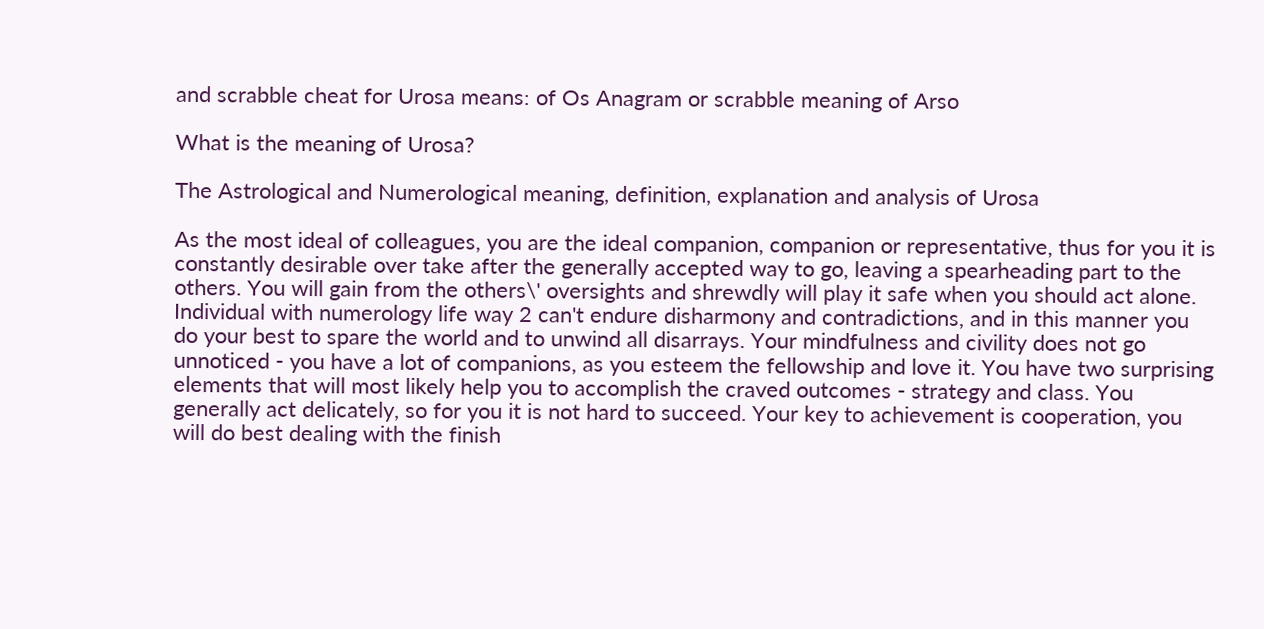and scrabble cheat for Urosa means: of Os Anagram or scrabble meaning of Arso

What is the meaning of Urosa?

The Astrological and Numerological meaning, definition, explanation and analysis of Urosa

As the most ideal of colleagues, you are the ideal companion, companion or representative, thus for you it is constantly desirable over take after the generally accepted way to go, leaving a spearheading part to the others. You will gain from the others\' oversights and shrewdly will play it safe when you should act alone. Individual with numerology life way 2 can't endure disharmony and contradictions, and in this manner you do your best to spare the world and to unwind all disarrays. Your mindfulness and civility does not go unnoticed - you have a lot of companions, as you esteem the fellowship and love it. You have two surprising elements that will most likely help you to accomplish the craved outcomes - strategy and class. You generally act delicately, so for you it is not hard to succeed. Your key to achievement is cooperation, you will do best dealing with the finish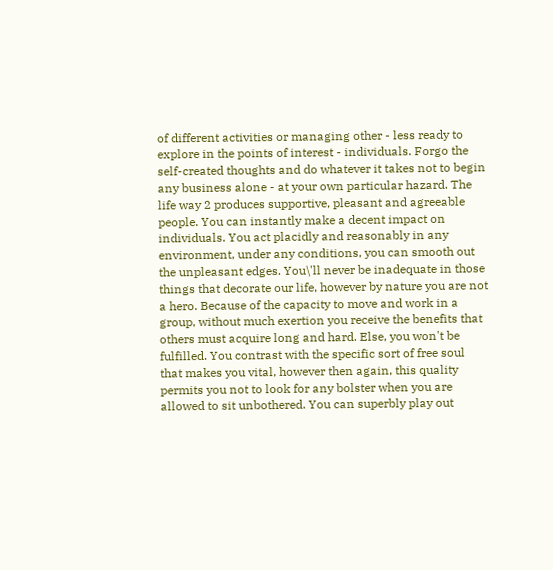of different activities or managing other - less ready to explore in the points of interest - individuals. Forgo the self-created thoughts and do whatever it takes not to begin any business alone - at your own particular hazard. The life way 2 produces supportive, pleasant and agreeable people. You can instantly make a decent impact on individuals. You act placidly and reasonably in any environment, under any conditions, you can smooth out the unpleasant edges. You\'ll never be inadequate in those things that decorate our life, however by nature you are not a hero. Because of the capacity to move and work in a group, without much exertion you receive the benefits that others must acquire long and hard. Else, you won't be fulfilled. You contrast with the specific sort of free soul that makes you vital, however then again, this quality permits you not to look for any bolster when you are allowed to sit unbothered. You can superbly play out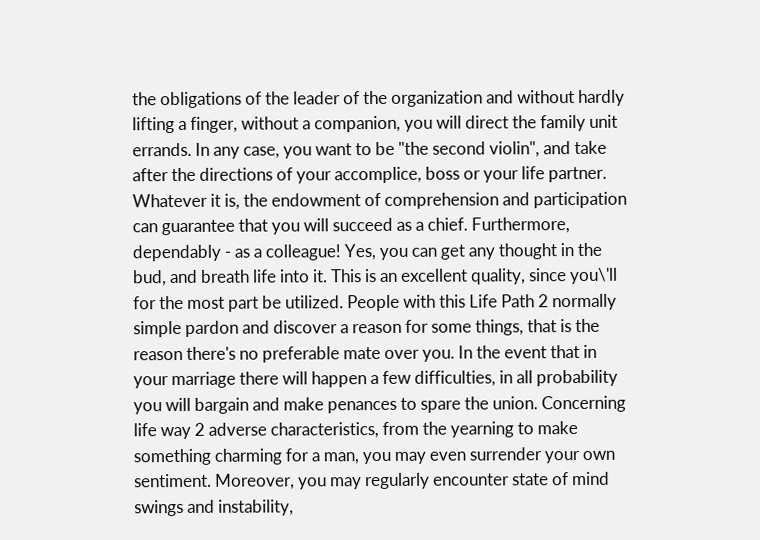the obligations of the leader of the organization and without hardly lifting a finger, without a companion, you will direct the family unit errands. In any case, you want to be "the second violin", and take after the directions of your accomplice, boss or your life partner. Whatever it is, the endowment of comprehension and participation can guarantee that you will succeed as a chief. Furthermore, dependably - as a colleague! Yes, you can get any thought in the bud, and breath life into it. This is an excellent quality, since you\'ll for the most part be utilized. People with this Life Path 2 normally simple pardon and discover a reason for some things, that is the reason there's no preferable mate over you. In the event that in your marriage there will happen a few difficulties, in all probability you will bargain and make penances to spare the union. Concerning life way 2 adverse characteristics, from the yearning to make something charming for a man, you may even surrender your own sentiment. Moreover, you may regularly encounter state of mind swings and instability,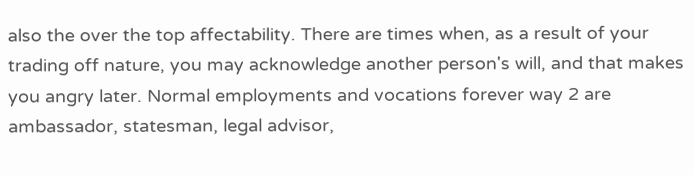also the over the top affectability. There are times when, as a result of your trading off nature, you may acknowledge another person's will, and that makes you angry later. Normal employments and vocations forever way 2 are ambassador, statesman, legal advisor,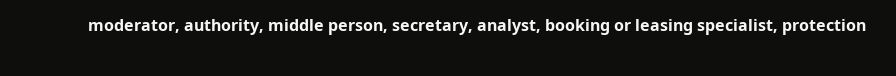moderator, authority, middle person, secretary, analyst, booking or leasing specialist, protection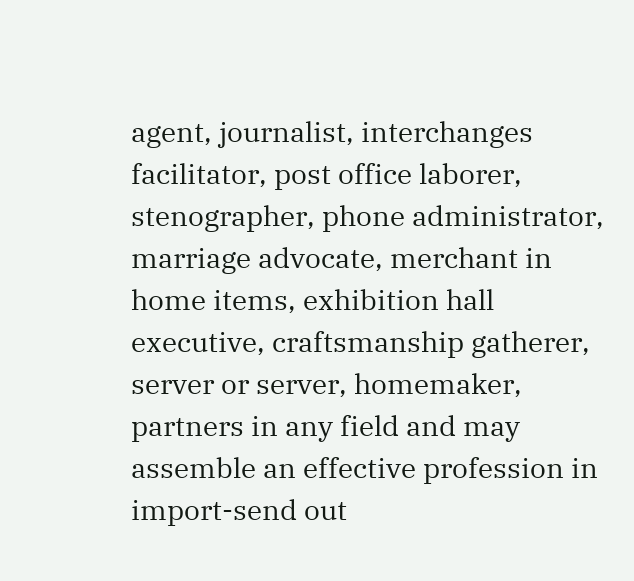agent, journalist, interchanges facilitator, post office laborer, stenographer, phone administrator, marriage advocate, merchant in home items, exhibition hall executive, craftsmanship gatherer, server or server, homemaker, partners in any field and may assemble an effective profession in import-send out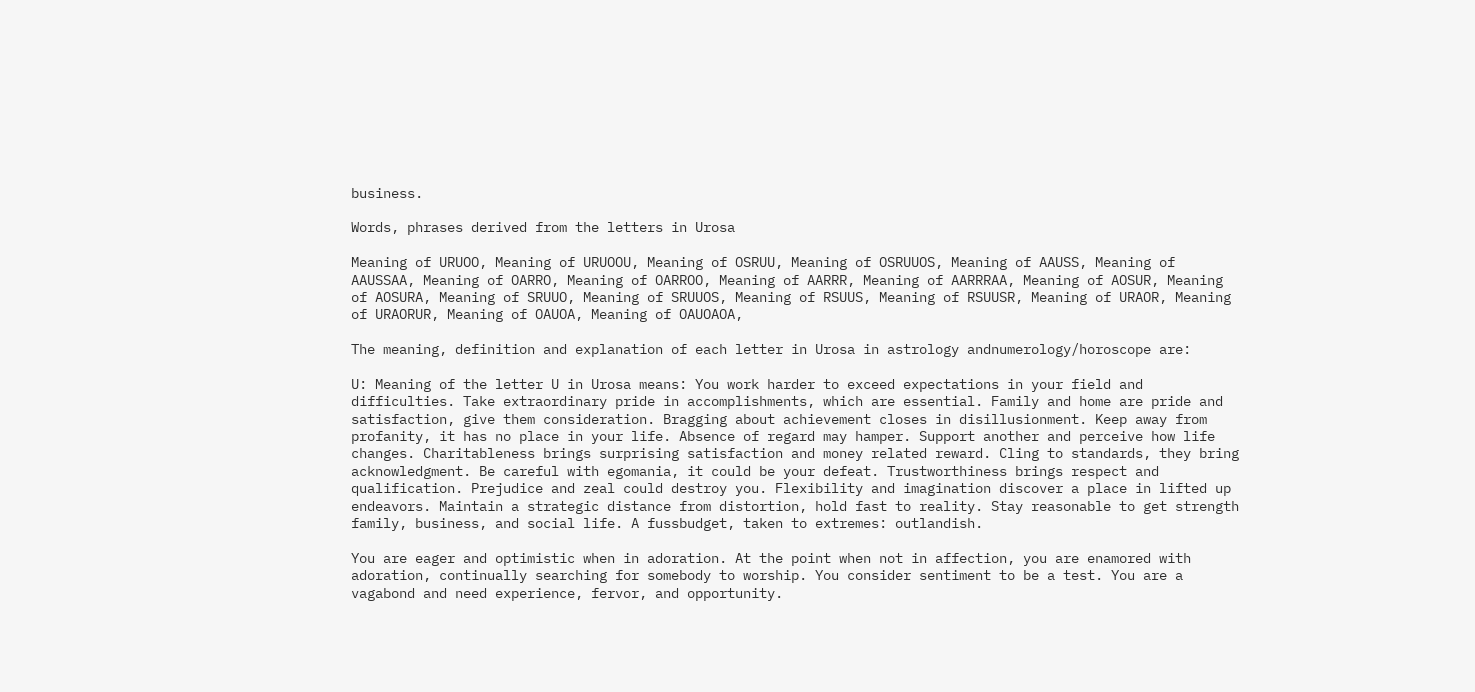business.

Words, phrases derived from the letters in Urosa

Meaning of URUOO, Meaning of URUOOU, Meaning of OSRUU, Meaning of OSRUUOS, Meaning of AAUSS, Meaning of AAUSSAA, Meaning of OARRO, Meaning of OARROO, Meaning of AARRR, Meaning of AARRRAA, Meaning of AOSUR, Meaning of AOSURA, Meaning of SRUUO, Meaning of SRUUOS, Meaning of RSUUS, Meaning of RSUUSR, Meaning of URAOR, Meaning of URAORUR, Meaning of OAUOA, Meaning of OAUOAOA,

The meaning, definition and explanation of each letter in Urosa in astrology andnumerology/horoscope are:

U: Meaning of the letter U in Urosa means: You work harder to exceed expectations in your field and difficulties. Take extraordinary pride in accomplishments, which are essential. Family and home are pride and satisfaction, give them consideration. Bragging about achievement closes in disillusionment. Keep away from profanity, it has no place in your life. Absence of regard may hamper. Support another and perceive how life changes. Charitableness brings surprising satisfaction and money related reward. Cling to standards, they bring acknowledgment. Be careful with egomania, it could be your defeat. Trustworthiness brings respect and qualification. Prejudice and zeal could destroy you. Flexibility and imagination discover a place in lifted up endeavors. Maintain a strategic distance from distortion, hold fast to reality. Stay reasonable to get strength family, business, and social life. A fussbudget, taken to extremes: outlandish.

You are eager and optimistic when in adoration. At the point when not in affection, you are enamored with adoration, continually searching for somebody to worship. You consider sentiment to be a test. You are a vagabond and need experience, fervor, and opportunity.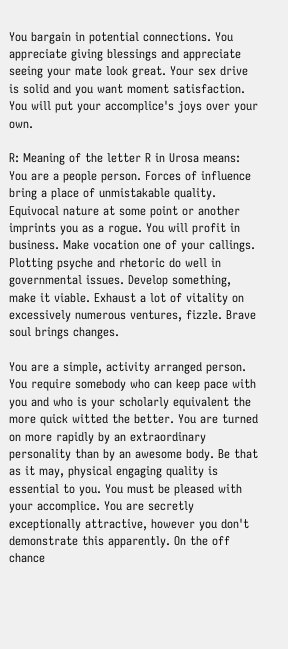You bargain in potential connections. You appreciate giving blessings and appreciate seeing your mate look great. Your sex drive is solid and you want moment satisfaction. You will put your accomplice's joys over your own.

R: Meaning of the letter R in Urosa means: You are a people person. Forces of influence bring a place of unmistakable quality. Equivocal nature at some point or another imprints you as a rogue. You will profit in business. Make vocation one of your callings. Plotting psyche and rhetoric do well in governmental issues. Develop something, make it viable. Exhaust a lot of vitality on excessively numerous ventures, fizzle. Brave soul brings changes.

You are a simple, activity arranged person. You require somebody who can keep pace with you and who is your scholarly equivalent the more quick witted the better. You are turned on more rapidly by an extraordinary personality than by an awesome body. Be that as it may, physical engaging quality is essential to you. You must be pleased with your accomplice. You are secretly exceptionally attractive, however you don't demonstrate this apparently. On the off chance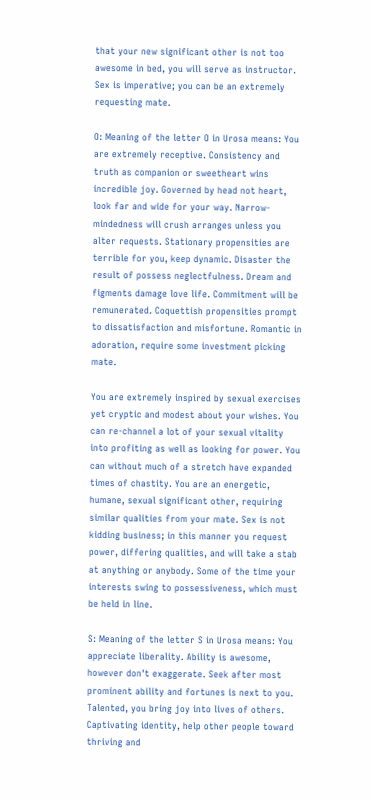that your new significant other is not too awesome in bed, you will serve as instructor. Sex is imperative; you can be an extremely requesting mate.

O: Meaning of the letter O in Urosa means: You are extremely receptive. Consistency and truth as companion or sweetheart wins incredible joy. Governed by head not heart, look far and wide for your way. Narrow-mindedness will crush arranges unless you alter requests. Stationary propensities are terrible for you, keep dynamic. Disaster the result of possess neglectfulness. Dream and figments damage love life. Commitment will be remunerated. Coquettish propensities prompt to dissatisfaction and misfortune. Romantic in adoration, require some investment picking mate.

You are extremely inspired by sexual exercises yet cryptic and modest about your wishes. You can re-channel a lot of your sexual vitality into profiting as well as looking for power. You can without much of a stretch have expanded times of chastity. You are an energetic, humane, sexual significant other, requiring similar qualities from your mate. Sex is not kidding business; in this manner you request power, differing qualities, and will take a stab at anything or anybody. Some of the time your interests swing to possessiveness, which must be held in line.

S: Meaning of the letter S in Urosa means: You appreciate liberality. Ability is awesome, however don't exaggerate. Seek after most prominent ability and fortunes is next to you. Talented, you bring joy into lives of others. Captivating identity, help other people toward thriving and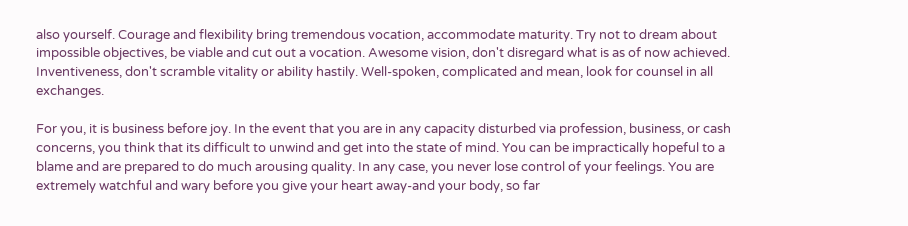also yourself. Courage and flexibility bring tremendous vocation, accommodate maturity. Try not to dream about impossible objectives, be viable and cut out a vocation. Awesome vision, don't disregard what is as of now achieved. Inventiveness, don't scramble vitality or ability hastily. Well-spoken, complicated and mean, look for counsel in all exchanges.

For you, it is business before joy. In the event that you are in any capacity disturbed via profession, business, or cash concerns, you think that its difficult to unwind and get into the state of mind. You can be impractically hopeful to a blame and are prepared to do much arousing quality. In any case, you never lose control of your feelings. You are extremely watchful and wary before you give your heart away-and your body, so far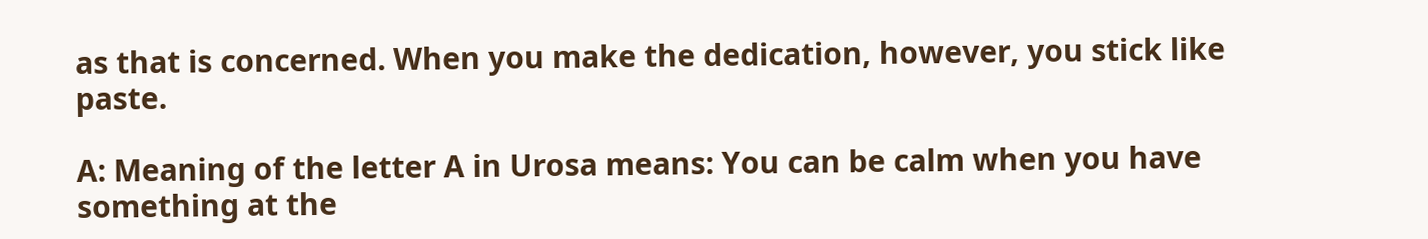as that is concerned. When you make the dedication, however, you stick like paste.

A: Meaning of the letter A in Urosa means: You can be calm when you have something at the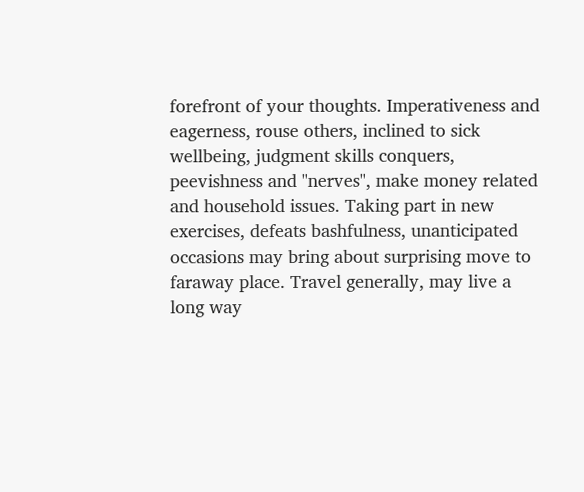forefront of your thoughts. Imperativeness and eagerness, rouse others, inclined to sick wellbeing, judgment skills conquers, peevishness and "nerves", make money related and household issues. Taking part in new exercises, defeats bashfulness, unanticipated occasions may bring about surprising move to faraway place. Travel generally, may live a long way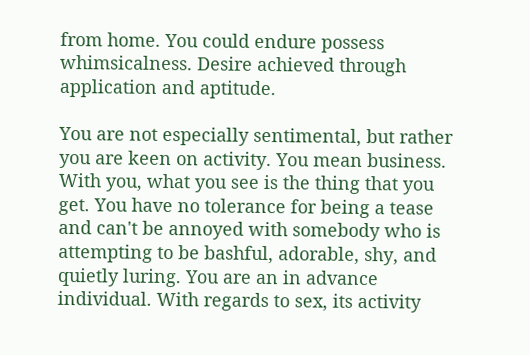from home. You could endure possess whimsicalness. Desire achieved through application and aptitude.

You are not especially sentimental, but rather you are keen on activity. You mean business. With you, what you see is the thing that you get. You have no tolerance for being a tease and can't be annoyed with somebody who is attempting to be bashful, adorable, shy, and quietly luring. You are an in advance individual. With regards to sex, its activity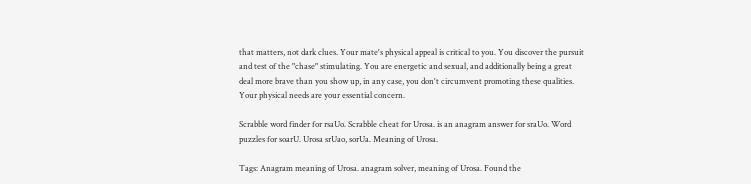that matters, not dark clues. Your mate's physical appeal is critical to you. You discover the pursuit and test of the "chase" stimulating. You are energetic and sexual, and additionally being a great deal more brave than you show up, in any case, you don't circumvent promoting these qualities. Your physical needs are your essential concern.

Scrabble word finder for rsaUo. Scrabble cheat for Urosa. is an anagram answer for sraUo. Word puzzles for soarU. Urosa srUao, sorUa. Meaning of Urosa.

Tags: Anagram meaning of Urosa. anagram solver, meaning of Urosa. Found the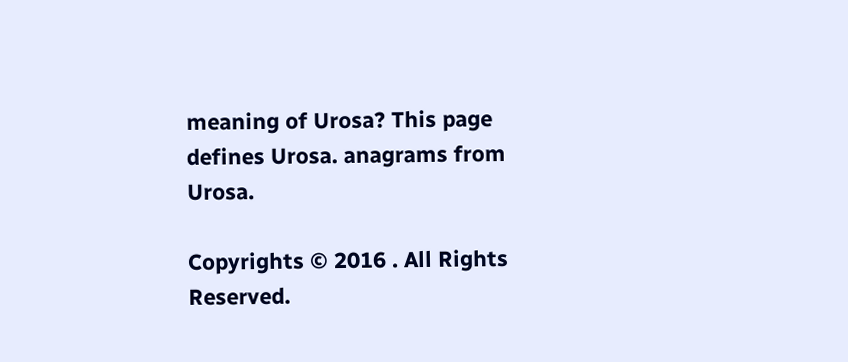meaning of Urosa? This page defines Urosa. anagrams from Urosa.

Copyrights © 2016 . All Rights Reserved.